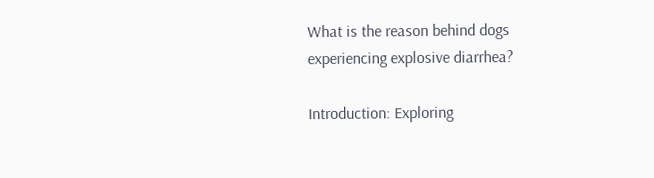What is the reason behind dogs experiencing explosive diarrhea?

Introduction: Exploring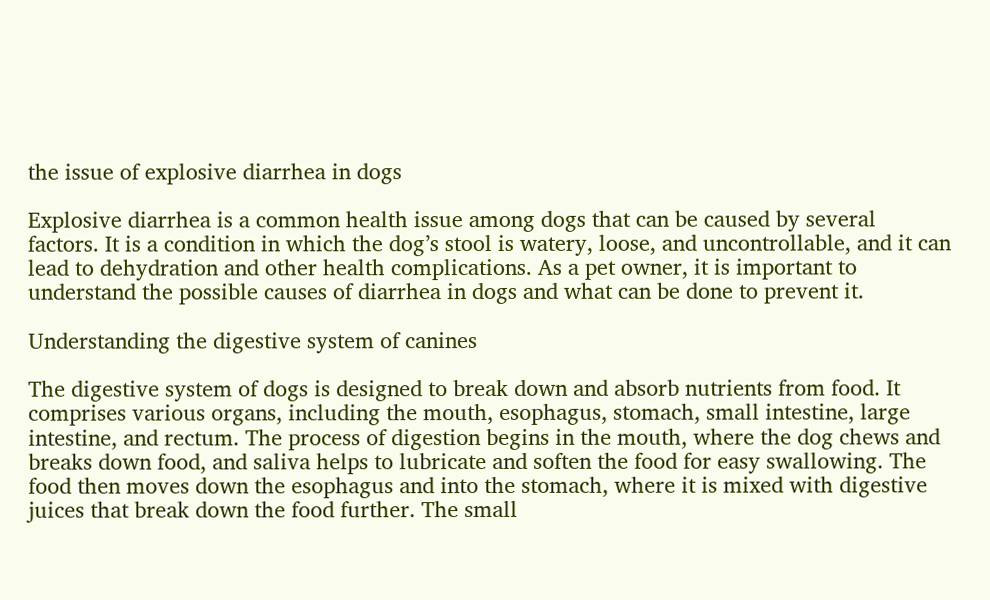the issue of explosive diarrhea in dogs

Explosive diarrhea is a common health issue among dogs that can be caused by several factors. It is a condition in which the dog’s stool is watery, loose, and uncontrollable, and it can lead to dehydration and other health complications. As a pet owner, it is important to understand the possible causes of diarrhea in dogs and what can be done to prevent it.

Understanding the digestive system of canines

The digestive system of dogs is designed to break down and absorb nutrients from food. It comprises various organs, including the mouth, esophagus, stomach, small intestine, large intestine, and rectum. The process of digestion begins in the mouth, where the dog chews and breaks down food, and saliva helps to lubricate and soften the food for easy swallowing. The food then moves down the esophagus and into the stomach, where it is mixed with digestive juices that break down the food further. The small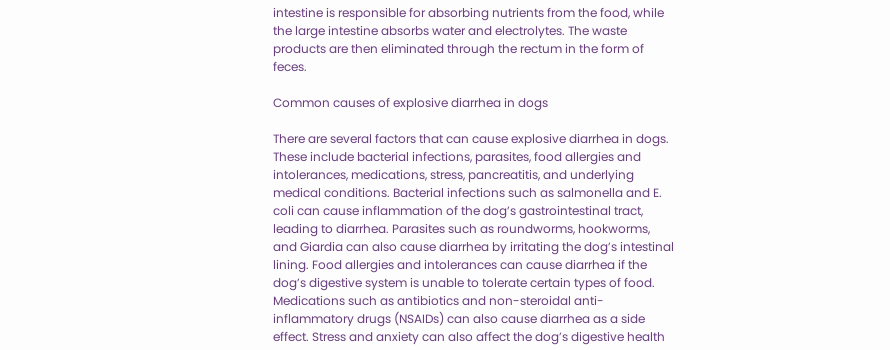intestine is responsible for absorbing nutrients from the food, while the large intestine absorbs water and electrolytes. The waste products are then eliminated through the rectum in the form of feces.

Common causes of explosive diarrhea in dogs

There are several factors that can cause explosive diarrhea in dogs. These include bacterial infections, parasites, food allergies and intolerances, medications, stress, pancreatitis, and underlying medical conditions. Bacterial infections such as salmonella and E. coli can cause inflammation of the dog’s gastrointestinal tract, leading to diarrhea. Parasites such as roundworms, hookworms, and Giardia can also cause diarrhea by irritating the dog’s intestinal lining. Food allergies and intolerances can cause diarrhea if the dog’s digestive system is unable to tolerate certain types of food. Medications such as antibiotics and non-steroidal anti-inflammatory drugs (NSAIDs) can also cause diarrhea as a side effect. Stress and anxiety can also affect the dog’s digestive health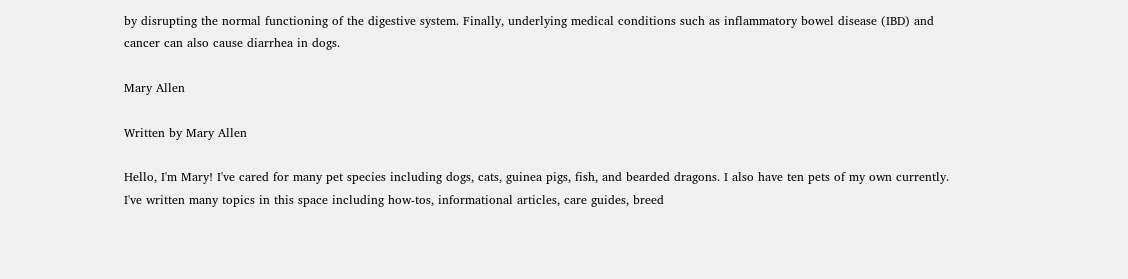by disrupting the normal functioning of the digestive system. Finally, underlying medical conditions such as inflammatory bowel disease (IBD) and cancer can also cause diarrhea in dogs.

Mary Allen

Written by Mary Allen

Hello, I'm Mary! I've cared for many pet species including dogs, cats, guinea pigs, fish, and bearded dragons. I also have ten pets of my own currently. I've written many topics in this space including how-tos, informational articles, care guides, breed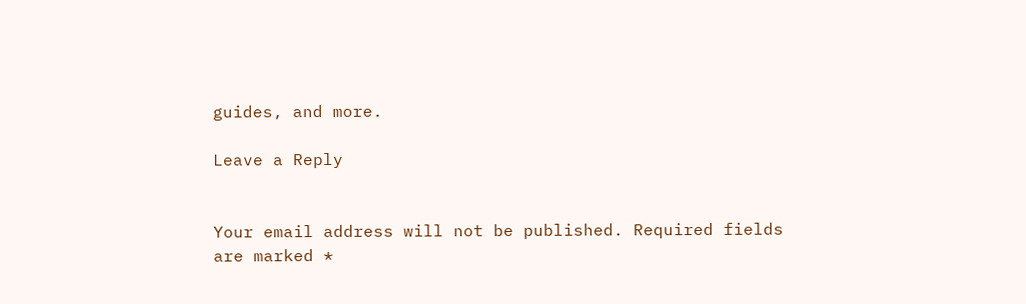guides, and more.

Leave a Reply


Your email address will not be published. Required fields are marked *